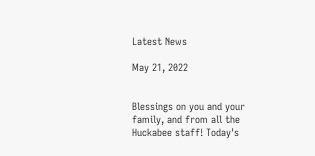Latest News

May 21, 2022


Blessings on you and your family, and from all the Huckabee staff! Today's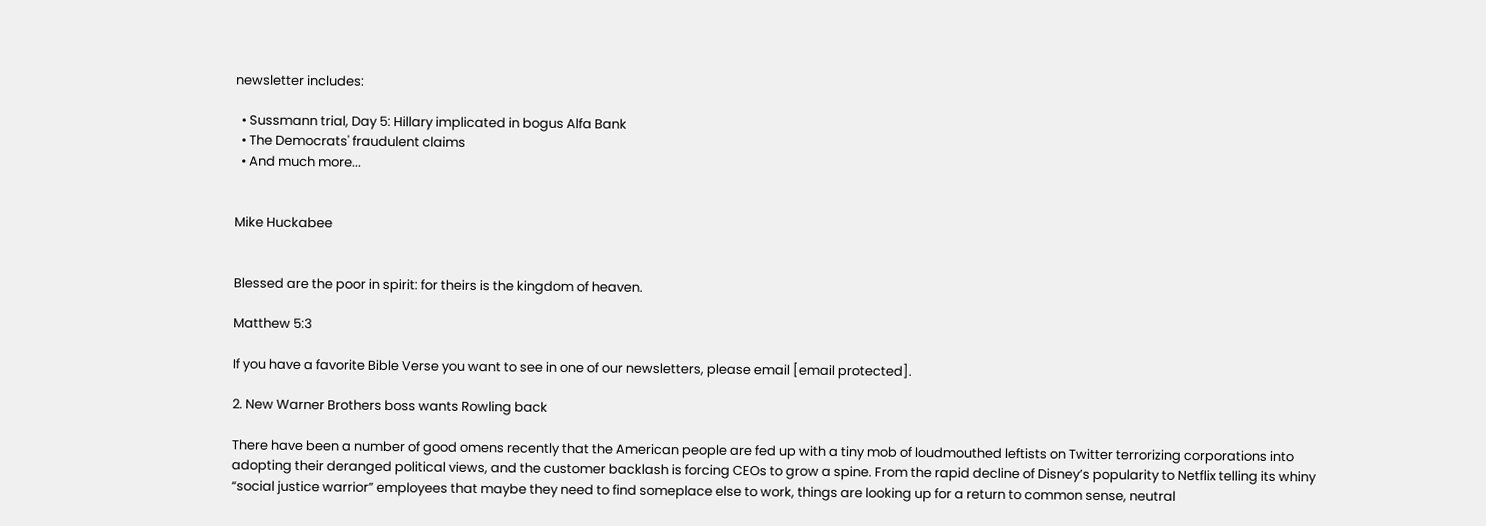newsletter includes:

  • Sussmann trial, Day 5: Hillary implicated in bogus Alfa Bank
  • The Democrats' fraudulent claims
  • And much more...


Mike Huckabee


Blessed are the poor in spirit: for theirs is the kingdom of heaven.

Matthew 5:3

If you have a favorite Bible Verse you want to see in one of our newsletters, please email [email protected].

2. New Warner Brothers boss wants Rowling back

There have been a number of good omens recently that the American people are fed up with a tiny mob of loudmouthed leftists on Twitter terrorizing corporations into adopting their deranged political views, and the customer backlash is forcing CEOs to grow a spine. From the rapid decline of Disney’s popularity to Netflix telling its whiny “social justice warrior” employees that maybe they need to find someplace else to work, things are looking up for a return to common sense, neutral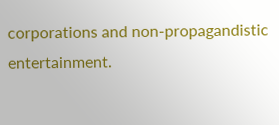corporations and non-propagandistic entertainment.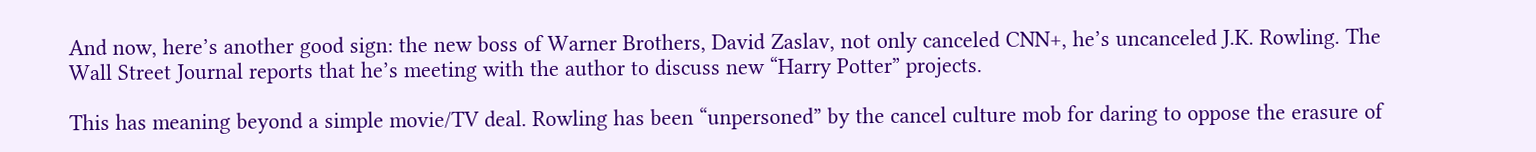And now, here’s another good sign: the new boss of Warner Brothers, David Zaslav, not only canceled CNN+, he’s uncanceled J.K. Rowling. The Wall Street Journal reports that he’s meeting with the author to discuss new “Harry Potter” projects.

This has meaning beyond a simple movie/TV deal. Rowling has been “unpersoned” by the cancel culture mob for daring to oppose the erasure of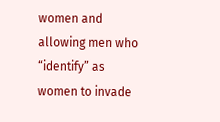women and allowing men who “identify” as women to invade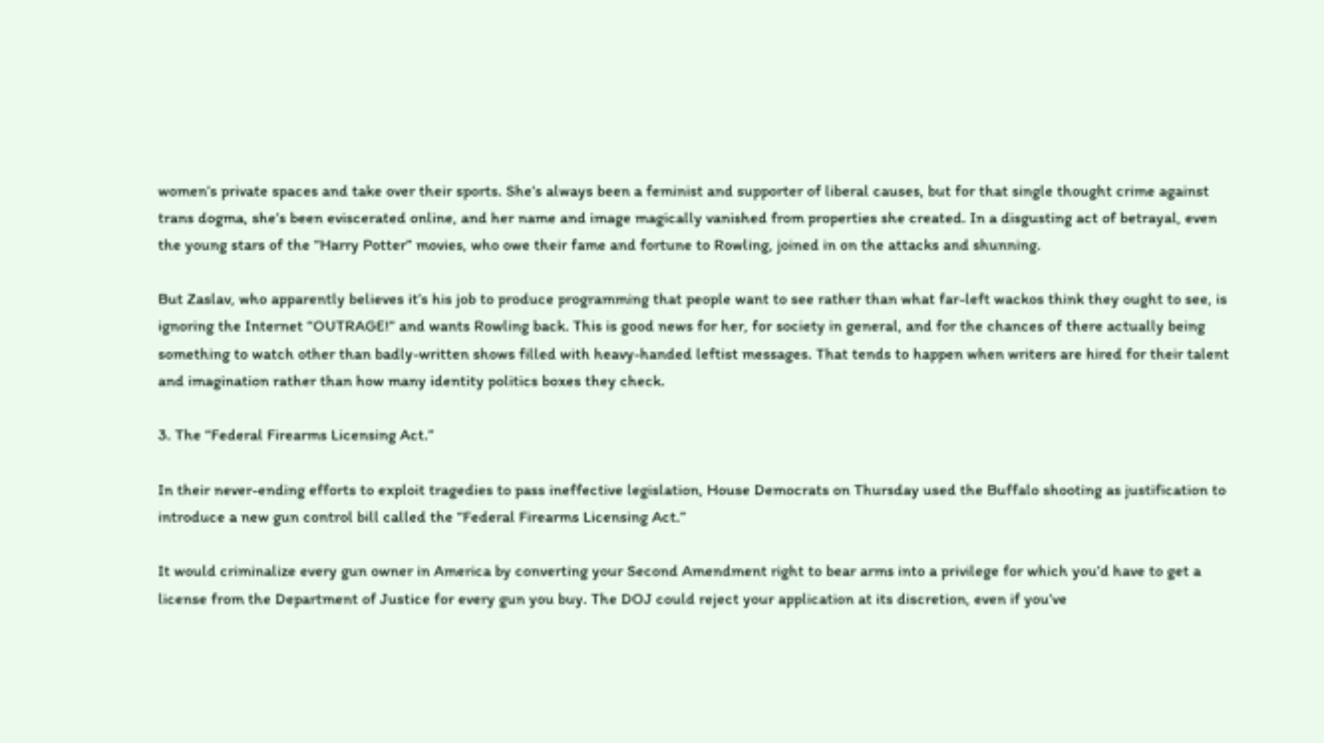women’s private spaces and take over their sports. She’s always been a feminist and supporter of liberal causes, but for that single thought crime against trans dogma, she’s been eviscerated online, and her name and image magically vanished from properties she created. In a disgusting act of betrayal, even the young stars of the “Harry Potter” movies, who owe their fame and fortune to Rowling, joined in on the attacks and shunning.

But Zaslav, who apparently believes it’s his job to produce programming that people want to see rather than what far-left wackos think they ought to see, is ignoring the Internet “OUTRAGE!” and wants Rowling back. This is good news for her, for society in general, and for the chances of there actually being something to watch other than badly-written shows filled with heavy-handed leftist messages. That tends to happen when writers are hired for their talent and imagination rather than how many identity politics boxes they check.

3. The “Federal Firearms Licensing Act.”

In their never-ending efforts to exploit tragedies to pass ineffective legislation, House Democrats on Thursday used the Buffalo shooting as justification to introduce a new gun control bill called the “Federal Firearms Licensing Act.”

It would criminalize every gun owner in America by converting your Second Amendment right to bear arms into a privilege for which you’d have to get a license from the Department of Justice for every gun you buy. The DOJ could reject your application at its discretion, even if you’ve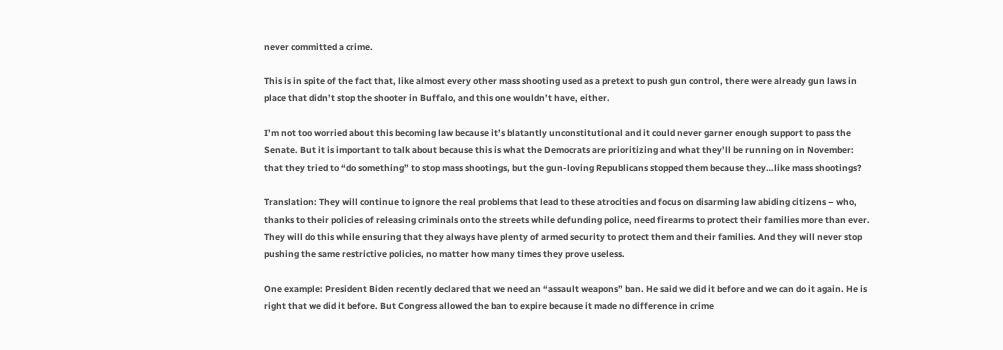never committed a crime.

This is in spite of the fact that, like almost every other mass shooting used as a pretext to push gun control, there were already gun laws in place that didn’t stop the shooter in Buffalo, and this one wouldn’t have, either.

I’m not too worried about this becoming law because it’s blatantly unconstitutional and it could never garner enough support to pass the Senate. But it is important to talk about because this is what the Democrats are prioritizing and what they’ll be running on in November: that they tried to “do something” to stop mass shootings, but the gun-loving Republicans stopped them because they…like mass shootings?

Translation: They will continue to ignore the real problems that lead to these atrocities and focus on disarming law abiding citizens – who, thanks to their policies of releasing criminals onto the streets while defunding police, need firearms to protect their families more than ever. They will do this while ensuring that they always have plenty of armed security to protect them and their families. And they will never stop pushing the same restrictive policies, no matter how many times they prove useless.

One example: President Biden recently declared that we need an “assault weapons” ban. He said we did it before and we can do it again. He is right that we did it before. But Congress allowed the ban to expire because it made no difference in crime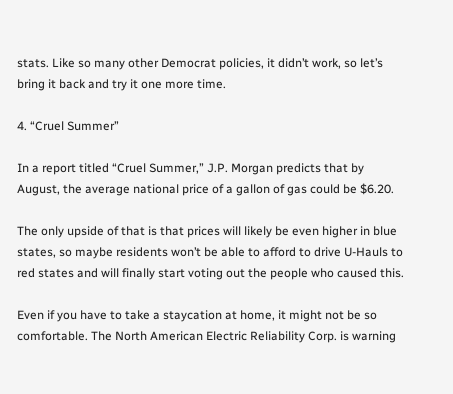stats. Like so many other Democrat policies, it didn’t work, so let’s bring it back and try it one more time.

4. “Cruel Summer”

In a report titled “Cruel Summer,” J.P. Morgan predicts that by August, the average national price of a gallon of gas could be $6.20.

The only upside of that is that prices will likely be even higher in blue states, so maybe residents won’t be able to afford to drive U-Hauls to red states and will finally start voting out the people who caused this.

Even if you have to take a staycation at home, it might not be so comfortable. The North American Electric Reliability Corp. is warning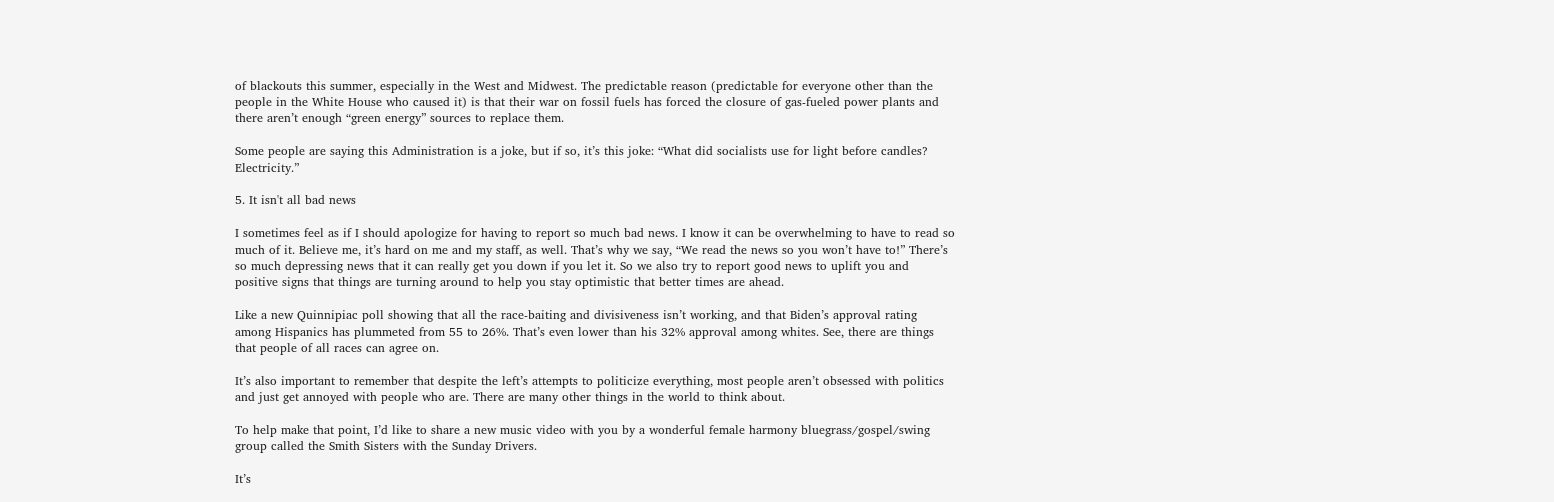of blackouts this summer, especially in the West and Midwest. The predictable reason (predictable for everyone other than the people in the White House who caused it) is that their war on fossil fuels has forced the closure of gas-fueled power plants and there aren’t enough “green energy” sources to replace them.

Some people are saying this Administration is a joke, but if so, it’s this joke: “What did socialists use for light before candles? Electricity.”

5. It isn't all bad news

I sometimes feel as if I should apologize for having to report so much bad news. I know it can be overwhelming to have to read so much of it. Believe me, it’s hard on me and my staff, as well. That’s why we say, “We read the news so you won’t have to!” There’s so much depressing news that it can really get you down if you let it. So we also try to report good news to uplift you and positive signs that things are turning around to help you stay optimistic that better times are ahead.

Like a new Quinnipiac poll showing that all the race-baiting and divisiveness isn’t working, and that Biden’s approval rating among Hispanics has plummeted from 55 to 26%. That’s even lower than his 32% approval among whites. See, there are things that people of all races can agree on.

It’s also important to remember that despite the left’s attempts to politicize everything, most people aren’t obsessed with politics and just get annoyed with people who are. There are many other things in the world to think about.

To help make that point, I’d like to share a new music video with you by a wonderful female harmony bluegrass/gospel/swing group called the Smith Sisters with the Sunday Drivers.

It’s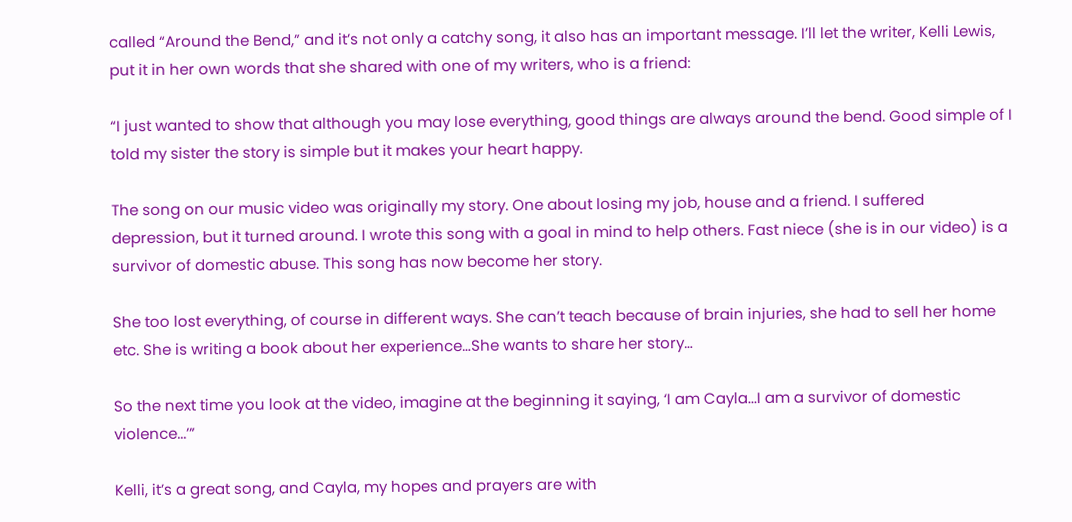called “Around the Bend,” and it’s not only a catchy song, it also has an important message. I’ll let the writer, Kelli Lewis, put it in her own words that she shared with one of my writers, who is a friend:

“I just wanted to show that although you may lose everything, good things are always around the bend. Good simple of I told my sister the story is simple but it makes your heart happy.

The song on our music video was originally my story. One about losing my job, house and a friend. I suffered depression, but it turned around. I wrote this song with a goal in mind to help others. Fast niece (she is in our video) is a survivor of domestic abuse. This song has now become her story.

She too lost everything, of course in different ways. She can’t teach because of brain injuries, she had to sell her home etc. She is writing a book about her experience…She wants to share her story…

So the next time you look at the video, imagine at the beginning it saying, ‘I am Cayla...I am a survivor of domestic violence...’”

Kelli, it’s a great song, and Cayla, my hopes and prayers are with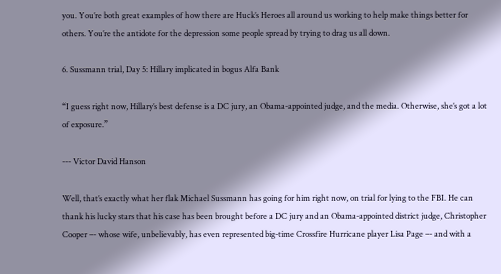you. You’re both great examples of how there are Huck’s Heroes all around us working to help make things better for others. You’re the antidote for the depression some people spread by trying to drag us all down.

6. Sussmann trial, Day 5: Hillary implicated in bogus Alfa Bank

“I guess right now, Hillary’s best defense is a DC jury, an Obama-appointed judge, and the media. Otherwise, she’s got a lot of exposure.”

--- Victor David Hanson

Well, that’s exactly what her flak Michael Sussmann has going for him right now, on trial for lying to the FBI. He can thank his lucky stars that his case has been brought before a DC jury and an Obama-appointed district judge, Christopher Cooper –- whose wife, unbelievably, has even represented big-time Crossfire Hurricane player Lisa Page –- and with a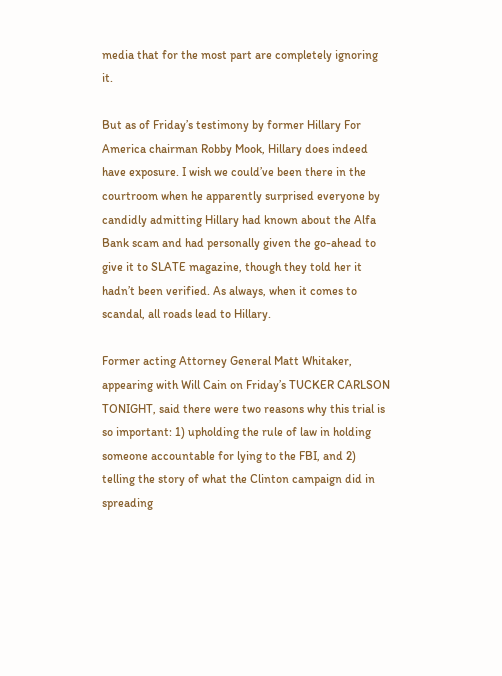media that for the most part are completely ignoring it.

But as of Friday’s testimony by former Hillary For America chairman Robby Mook, Hillary does indeed have exposure. I wish we could’ve been there in the courtroom when he apparently surprised everyone by candidly admitting Hillary had known about the Alfa Bank scam and had personally given the go-ahead to give it to SLATE magazine, though they told her it hadn’t been verified. As always, when it comes to scandal, all roads lead to Hillary.

Former acting Attorney General Matt Whitaker, appearing with Will Cain on Friday’s TUCKER CARLSON TONIGHT, said there were two reasons why this trial is so important: 1) upholding the rule of law in holding someone accountable for lying to the FBI, and 2) telling the story of what the Clinton campaign did in spreading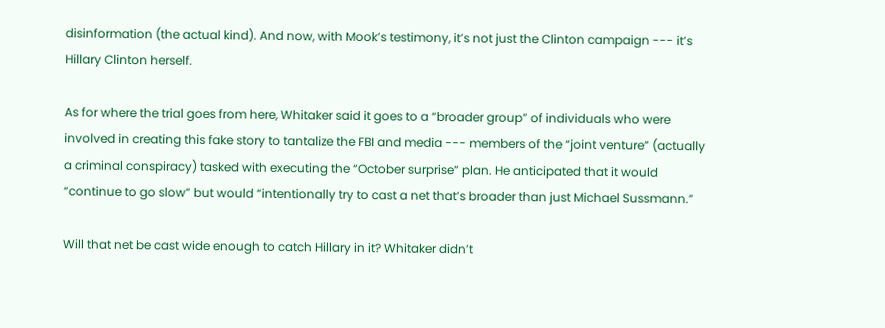disinformation (the actual kind). And now, with Mook’s testimony, it’s not just the Clinton campaign --- it’s Hillary Clinton herself.

As for where the trial goes from here, Whitaker said it goes to a “broader group” of individuals who were involved in creating this fake story to tantalize the FBI and media --- members of the “joint venture” (actually a criminal conspiracy) tasked with executing the “October surprise” plan. He anticipated that it would “continue to go slow” but would “intentionally try to cast a net that’s broader than just Michael Sussmann.”

Will that net be cast wide enough to catch Hillary in it? Whitaker didn’t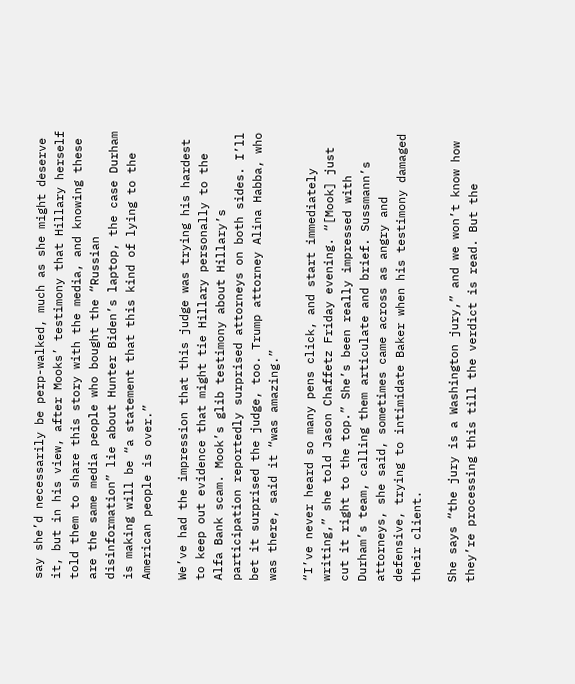say she’d necessarily be perp-walked, much as she might deserve it, but in his view, after Mooks’ testimony that Hillary herself told them to share this story with the media, and knowing these are the same media people who bought the “Russian disinformation” lie about Hunter Biden’s laptop, the case Durham is making will be “a statement that this kind of lying to the American people is over.”

We’ve had the impression that this judge was trying his hardest to keep out evidence that might tie Hillary personally to the Alfa Bank scam. Mook’s glib testimony about Hillary’s participation reportedly surprised attorneys on both sides. I’ll bet it surprised the judge, too. Trump attorney Alina Habba, who was there, said it “was amazing.”

“I’ve never heard so many pens click, and start immediately writing,” she told Jason Chaffetz Friday evening. “[Mook] just cut it right to the top.” She’s been really impressed with Durham’s team, calling them articulate and brief. Sussmann’s attorneys, she said, sometimes came across as angry and defensive, trying to intimidate Baker when his testimony damaged their client.

She says “the jury is a Washington jury,” and we won’t know how they’re processing this till the verdict is read. But the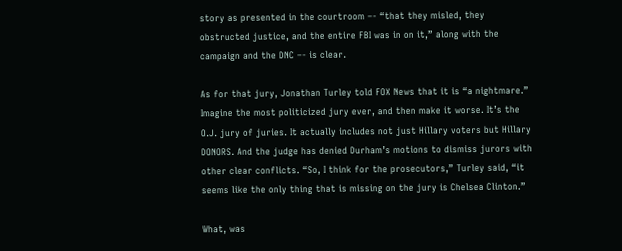story as presented in the courtroom –- “that they misled, they obstructed justice, and the entire FBI was in on it,” along with the campaign and the DNC –- is clear.

As for that jury, Jonathan Turley told FOX News that it is “a nightmare.” Imagine the most politicized jury ever, and then make it worse. It’s the O.J. jury of juries. It actually includes not just Hillary voters but Hillary DONORS. And the judge has denied Durham’s motions to dismiss jurors with other clear conflicts. “So, I think for the prosecutors,” Turley said, “it seems like the only thing that is missing on the jury is Chelsea Clinton.”

What, was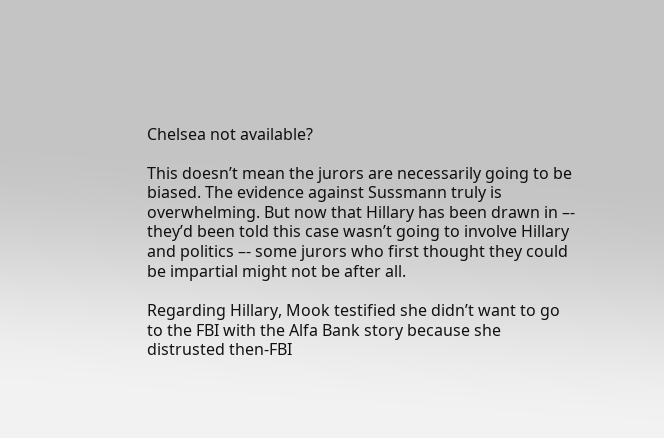Chelsea not available?

This doesn’t mean the jurors are necessarily going to be biased. The evidence against Sussmann truly is overwhelming. But now that Hillary has been drawn in –- they’d been told this case wasn’t going to involve Hillary and politics –- some jurors who first thought they could be impartial might not be after all.

Regarding Hillary, Mook testified she didn’t want to go to the FBI with the Alfa Bank story because she distrusted then-FBI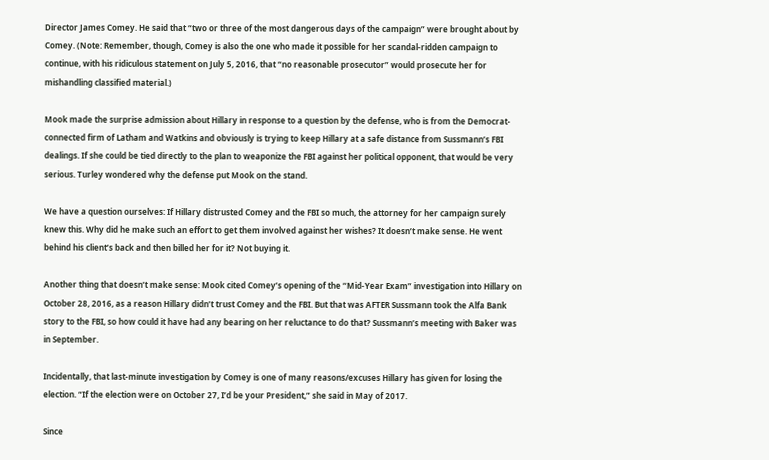Director James Comey. He said that “two or three of the most dangerous days of the campaign” were brought about by Comey. (Note: Remember, though, Comey is also the one who made it possible for her scandal-ridden campaign to continue, with his ridiculous statement on July 5, 2016, that “no reasonable prosecutor” would prosecute her for mishandling classified material.)

Mook made the surprise admission about Hillary in response to a question by the defense, who is from the Democrat-connected firm of Latham and Watkins and obviously is trying to keep Hillary at a safe distance from Sussmann’s FBI dealings. If she could be tied directly to the plan to weaponize the FBI against her political opponent, that would be very serious. Turley wondered why the defense put Mook on the stand.

We have a question ourselves: If Hillary distrusted Comey and the FBI so much, the attorney for her campaign surely knew this. Why did he make such an effort to get them involved against her wishes? It doesn’t make sense. He went behind his client’s back and then billed her for it? Not buying it.

Another thing that doesn’t make sense: Mook cited Comey’s opening of the “Mid-Year Exam” investigation into Hillary on October 28, 2016, as a reason Hillary didn’t trust Comey and the FBI. But that was AFTER Sussmann took the Alfa Bank story to the FBI, so how could it have had any bearing on her reluctance to do that? Sussmann’s meeting with Baker was in September.

Incidentally, that last-minute investigation by Comey is one of many reasons/excuses Hillary has given for losing the election. “If the election were on October 27, I’d be your President,” she said in May of 2017.

Since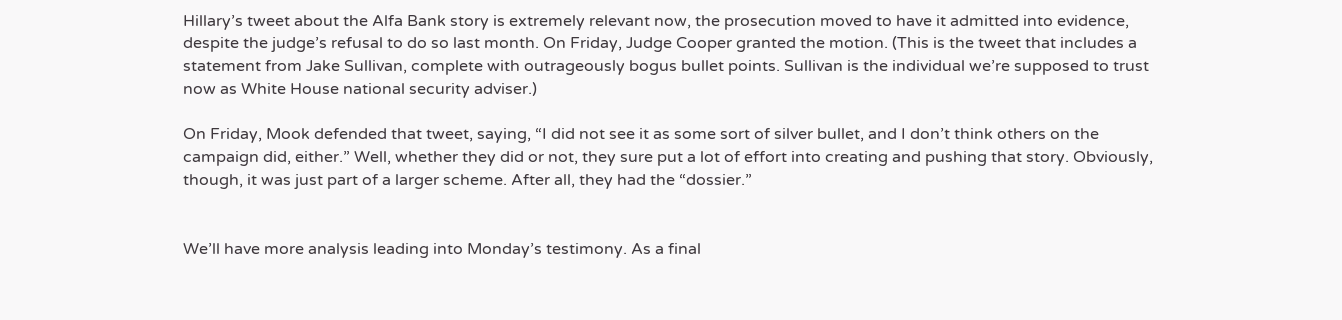Hillary’s tweet about the Alfa Bank story is extremely relevant now, the prosecution moved to have it admitted into evidence, despite the judge’s refusal to do so last month. On Friday, Judge Cooper granted the motion. (This is the tweet that includes a statement from Jake Sullivan, complete with outrageously bogus bullet points. Sullivan is the individual we’re supposed to trust now as White House national security adviser.)

On Friday, Mook defended that tweet, saying, “I did not see it as some sort of silver bullet, and I don’t think others on the campaign did, either.” Well, whether they did or not, they sure put a lot of effort into creating and pushing that story. Obviously, though, it was just part of a larger scheme. After all, they had the “dossier.”


We’ll have more analysis leading into Monday’s testimony. As a final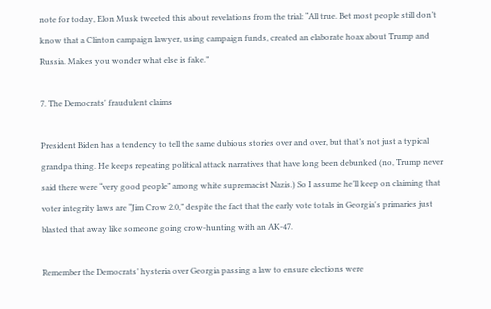note for today, Elon Musk tweeted this about revelations from the trial: “All true. Bet most people still don’t know that a Clinton campaign lawyer, using campaign funds, created an elaborate hoax about Trump and Russia. Makes you wonder what else is fake.”

7. The Democrats' fraudulent claims

President Biden has a tendency to tell the same dubious stories over and over, but that’s not just a typical grandpa thing. He keeps repeating political attack narratives that have long been debunked (no, Trump never said there were “very good people” among white supremacist Nazis.) So I assume he’ll keep on claiming that voter integrity laws are “Jim Crow 2.0,” despite the fact that the early vote totals in Georgia's primaries just blasted that away like someone going crow-hunting with an AK-47.

Remember the Democrats’ hysteria over Georgia passing a law to ensure elections were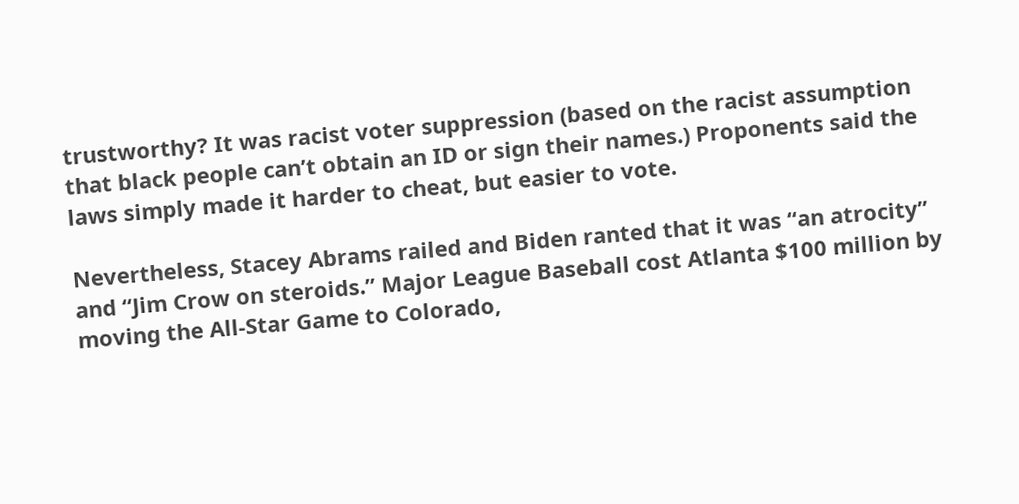trustworthy? It was racist voter suppression (based on the racist assumption that black people can’t obtain an ID or sign their names.) Proponents said the laws simply made it harder to cheat, but easier to vote.

Nevertheless, Stacey Abrams railed and Biden ranted that it was “an atrocity” and “Jim Crow on steroids.” Major League Baseball cost Atlanta $100 million by moving the All-Star Game to Colorado,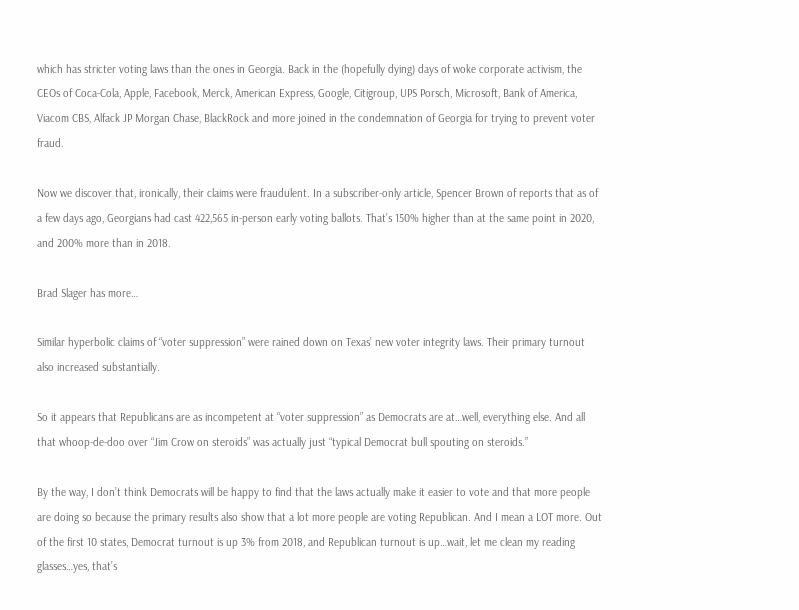which has stricter voting laws than the ones in Georgia. Back in the (hopefully dying) days of woke corporate activism, the CEOs of Coca-Cola, Apple, Facebook, Merck, American Express, Google, Citigroup, UPS Porsch, Microsoft, Bank of America, Viacom CBS, Alfack JP Morgan Chase, BlackRock and more joined in the condemnation of Georgia for trying to prevent voter fraud.

Now we discover that, ironically, their claims were fraudulent. In a subscriber-only article, Spencer Brown of reports that as of a few days ago, Georgians had cast 422,565 in-person early voting ballots. That’s 150% higher than at the same point in 2020, and 200% more than in 2018.

Brad Slager has more…

Similar hyperbolic claims of “voter suppression” were rained down on Texas’ new voter integrity laws. Their primary turnout also increased substantially.

So it appears that Republicans are as incompetent at “voter suppression” as Democrats are at…well, everything else. And all that whoop-de-doo over “Jim Crow on steroids” was actually just “typical Democrat bull spouting on steroids.”

By the way, I don’t think Democrats will be happy to find that the laws actually make it easier to vote and that more people are doing so because the primary results also show that a lot more people are voting Republican. And I mean a LOT more. Out of the first 10 states, Democrat turnout is up 3% from 2018, and Republican turnout is up…wait, let me clean my reading glasses…yes, that’s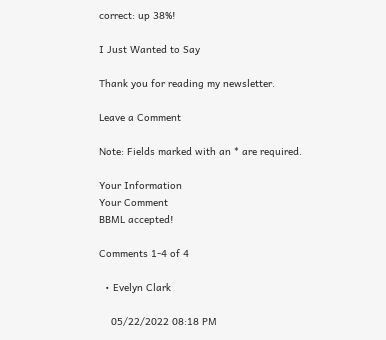correct: up 38%!

I Just Wanted to Say

Thank you for reading my newsletter.

Leave a Comment

Note: Fields marked with an * are required.

Your Information
Your Comment
BBML accepted!

Comments 1-4 of 4

  • Evelyn Clark

    05/22/2022 08:18 PM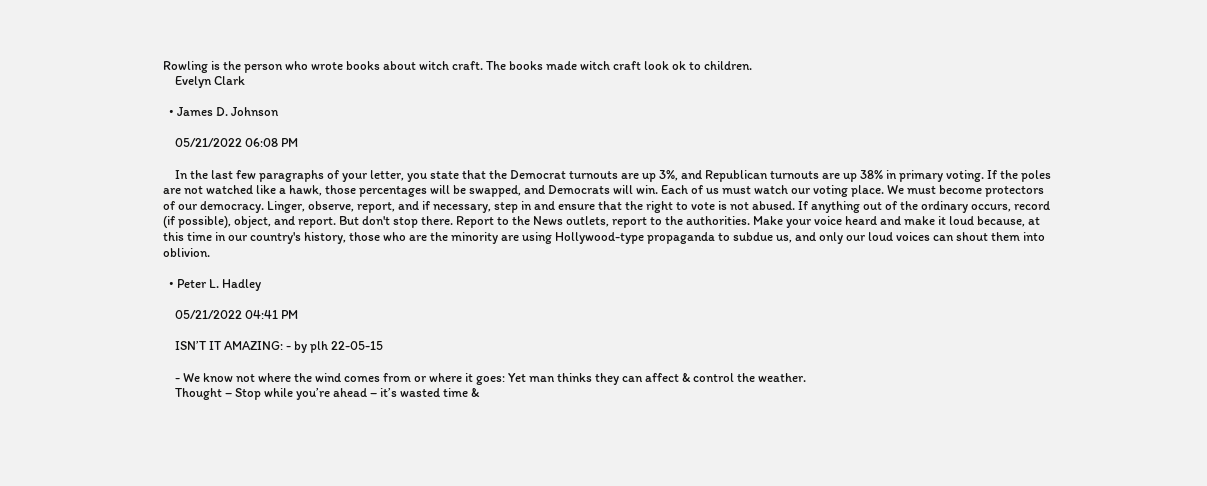Rowling is the person who wrote books about witch craft. The books made witch craft look ok to children.
    Evelyn Clark

  • James D. Johnson

    05/21/2022 06:08 PM

    In the last few paragraphs of your letter, you state that the Democrat turnouts are up 3%, and Republican turnouts are up 38% in primary voting. If the poles are not watched like a hawk, those percentages will be swapped, and Democrats will win. Each of us must watch our voting place. We must become protectors of our democracy. Linger, observe, report, and if necessary, step in and ensure that the right to vote is not abused. If anything out of the ordinary occurs, record (if possible), object, and report. But don't stop there. Report to the News outlets, report to the authorities. Make your voice heard and make it loud because, at this time in our country's history, those who are the minority are using Hollywood-type propaganda to subdue us, and only our loud voices can shout them into oblivion.

  • Peter L. Hadley

    05/21/2022 04:41 PM

    ISN’T IT AMAZING: - by plh 22-05-15

    - We know not where the wind comes from or where it goes: Yet man thinks they can affect & control the weather.
    Thought – Stop while you’re ahead – it’s wasted time &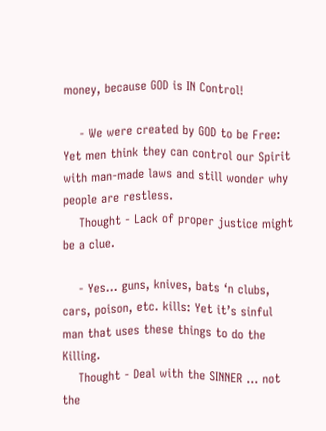money, because GOD is IN Control!

    - We were created by GOD to be Free: Yet men think they can control our Spirit with man-made laws and still wonder why people are restless.
    Thought - Lack of proper justice might be a clue.

    - Yes… guns, knives, bats ‘n clubs, cars, poison, etc. kills: Yet it’s sinful man that uses these things to do the Killing.
    Thought - Deal with the SINNER … not the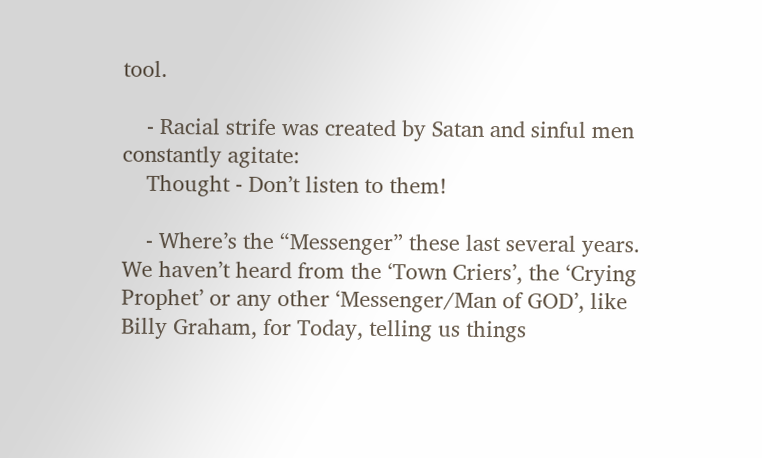tool.

    - Racial strife was created by Satan and sinful men constantly agitate:
    Thought - Don’t listen to them!

    - Where’s the “Messenger” these last several years. We haven’t heard from the ‘Town Criers’, the ‘Crying Prophet’ or any other ‘Messenger/Man of GOD’, like Billy Graham, for Today, telling us things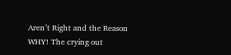Aren’t Right and the Reason WHY! The crying out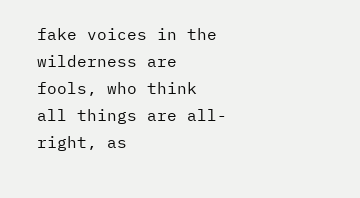fake voices in the wilderness are fools, who think all things are all-right, as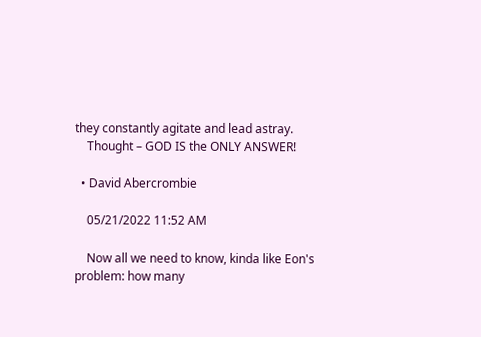they constantly agitate and lead astray.
    Thought – GOD IS the ONLY ANSWER!

  • David Abercrombie

    05/21/2022 11:52 AM

    Now all we need to know, kinda like Eon's problem: how many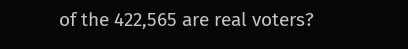of the 422,565 are real voters?